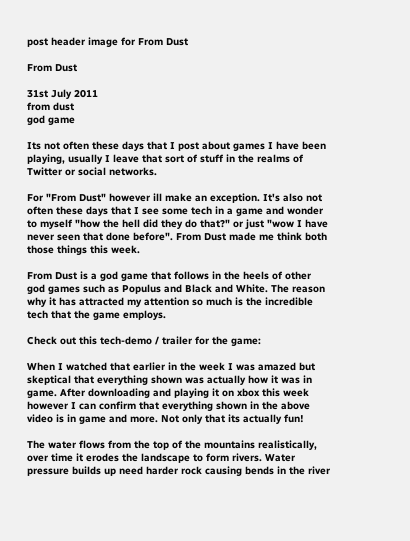post header image for From Dust

From Dust

31st July 2011
from dust
god game

Its not often these days that I post about games I have been playing, usually I leave that sort of stuff in the realms of Twitter or social networks.

For "From Dust" however ill make an exception. It's also not often these days that I see some tech in a game and wonder to myself "how the hell did they do that?" or just "wow I have never seen that done before". From Dust made me think both those things this week.

From Dust is a god game that follows in the heels of other god games such as Populus and Black and White. The reason why it has attracted my attention so much is the incredible tech that the game employs.

Check out this tech-demo / trailer for the game:

When I watched that earlier in the week I was amazed but skeptical that everything shown was actually how it was in game. After downloading and playing it on xbox this week however I can confirm that everything shown in the above video is in game and more. Not only that its actually fun!

The water flows from the top of the mountains realistically, over time it erodes the landscape to form rivers. Water pressure builds up need harder rock causing bends in the river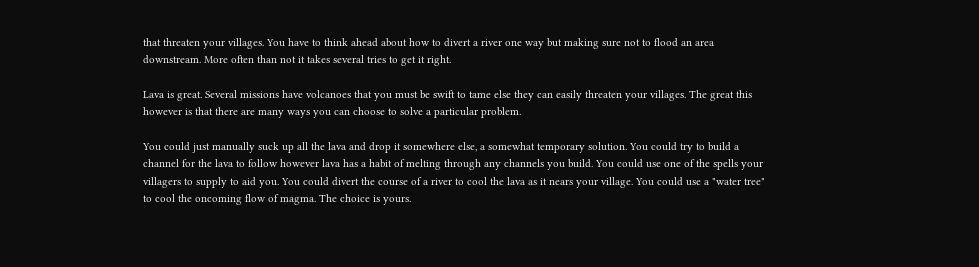that threaten your villages. You have to think ahead about how to divert a river one way but making sure not to flood an area downstream. More often than not it takes several tries to get it right.

Lava is great. Several missions have volcanoes that you must be swift to tame else they can easily threaten your villages. The great this however is that there are many ways you can choose to solve a particular problem.

You could just manually suck up all the lava and drop it somewhere else, a somewhat temporary solution. You could try to build a channel for the lava to follow however lava has a habit of melting through any channels you build. You could use one of the spells your villagers to supply to aid you. You could divert the course of a river to cool the lava as it nears your village. You could use a "water tree" to cool the oncoming flow of magma. The choice is yours.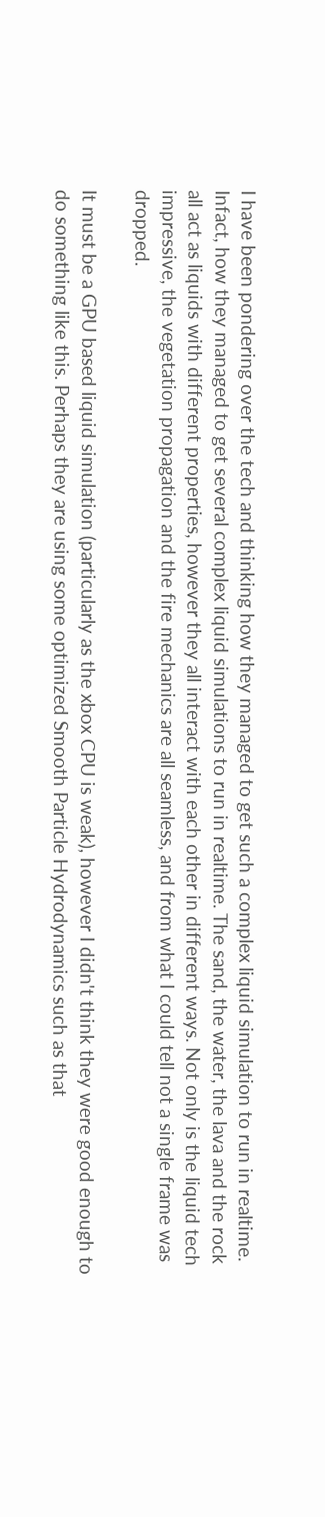I have been pondering over the tech and thinking how they managed to get such a complex liquid simulation to run in realtime. Infact, how they managed to get several complex liquid simulations to run in realtime. The sand, the water, the lava and the rock all act as liquids with different properties, however they all interact with each other in different ways. Not only is the liquid tech impressive, the vegetation propagation and the fire mechanics are all seamless, and from what I could tell not a single frame was dropped.

It must be a GPU based liquid simulation (particularly as the xbox CPU is weak), however I didn't think they were good enough to do something like this. Perhaps they are using some optimized Smooth Particle Hydrodynamics such as that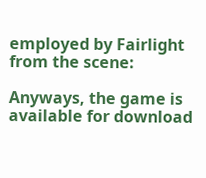employed by Fairlight from the scene:

Anyways, the game is available for download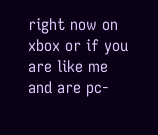right now on xbox or if you are like me and are pc-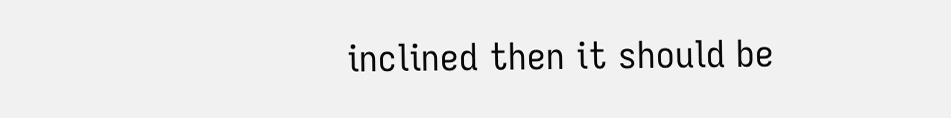inclined then it should be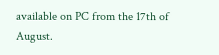available on PC from the 17th of August.